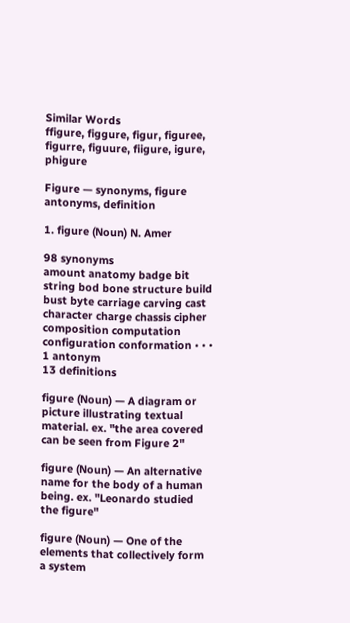Similar Words
ffigure, figgure, figur, figuree, figurre, figuure, fiigure, igure, phigure

Figure — synonyms, figure antonyms, definition

1. figure (Noun) N. Amer

98 synonyms
amount anatomy badge bit string bod bone structure build bust byte carriage carving cast character charge chassis cipher composition computation configuration conformation • • •
1 antonym
13 definitions

figure (Noun) — A diagram or picture illustrating textual material. ex. "the area covered can be seen from Figure 2"

figure (Noun) — An alternative name for the body of a human being. ex. "Leonardo studied the figure"

figure (Noun) — One of the elements that collectively form a system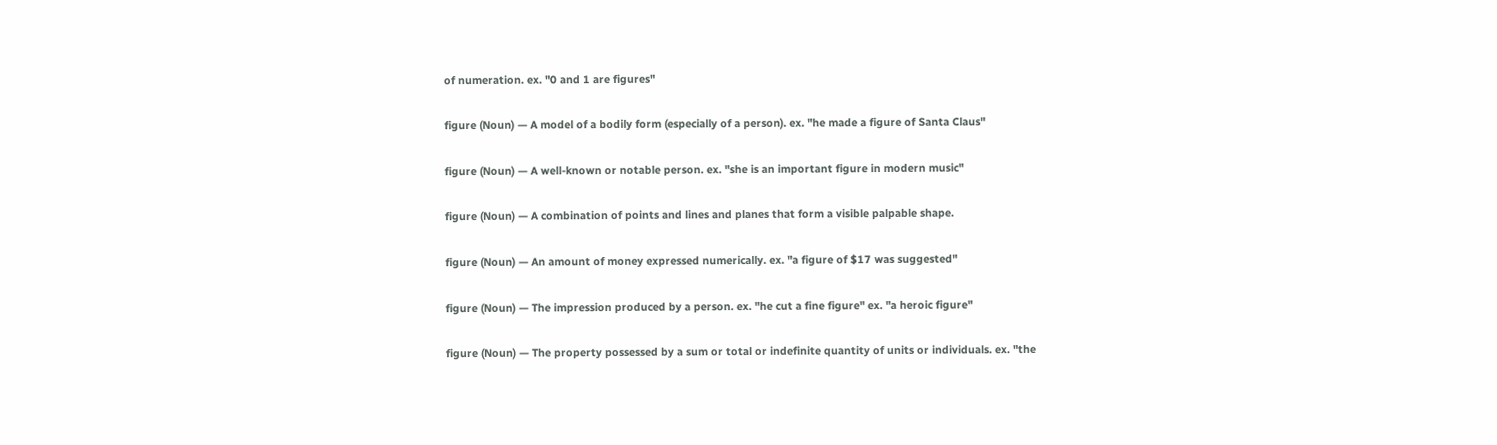of numeration. ex. "0 and 1 are figures"

figure (Noun) — A model of a bodily form (especially of a person). ex. "he made a figure of Santa Claus"

figure (Noun) — A well-known or notable person. ex. "she is an important figure in modern music"

figure (Noun) — A combination of points and lines and planes that form a visible palpable shape.

figure (Noun) — An amount of money expressed numerically. ex. "a figure of $17 was suggested"

figure (Noun) — The impression produced by a person. ex. "he cut a fine figure" ex. "a heroic figure"

figure (Noun) — The property possessed by a sum or total or indefinite quantity of units or individuals. ex. "the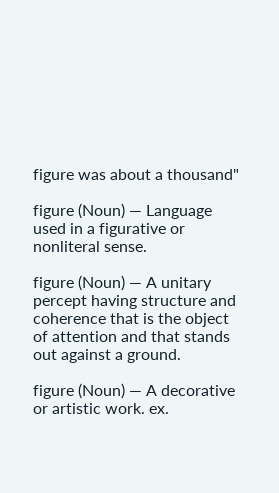figure was about a thousand"

figure (Noun) — Language used in a figurative or nonliteral sense.

figure (Noun) — A unitary percept having structure and coherence that is the object of attention and that stands out against a ground.

figure (Noun) — A decorative or artistic work. ex.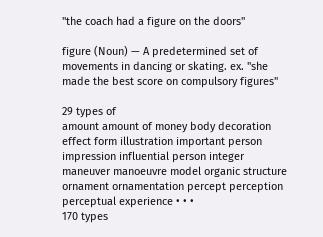"the coach had a figure on the doors"

figure (Noun) — A predetermined set of movements in dancing or skating. ex. "she made the best score on compulsory figures"

29 types of
amount amount of money body decoration effect form illustration important person impression influential person integer maneuver manoeuvre model organic structure ornament ornamentation percept perception perceptual experience • • •
170 types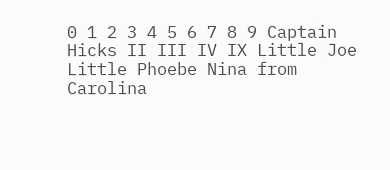0 1 2 3 4 5 6 7 8 9 Captain Hicks II III IV IX Little Joe Little Phoebe Nina from Carolina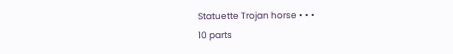Statuette Trojan horse • • •
10 parts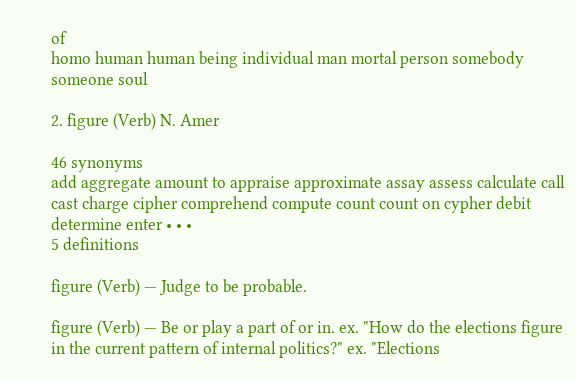of
homo human human being individual man mortal person somebody someone soul

2. figure (Verb) N. Amer

46 synonyms
add aggregate amount to appraise approximate assay assess calculate call cast charge cipher comprehend compute count count on cypher debit determine enter • • •
5 definitions

figure (Verb) — Judge to be probable.

figure (Verb) — Be or play a part of or in. ex. "How do the elections figure in the current pattern of internal politics?" ex. "Elections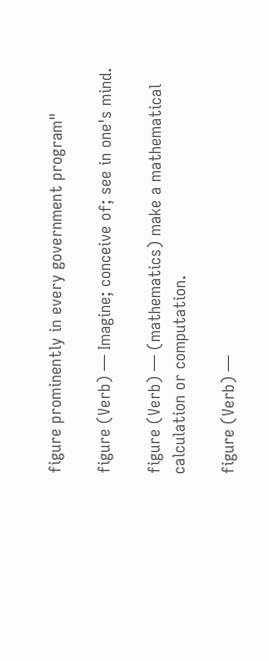figure prominently in every government program"

figure (Verb) — Imagine; conceive of; see in one's mind.

figure (Verb) — (mathematics) make a mathematical calculation or computation.

figure (Verb) —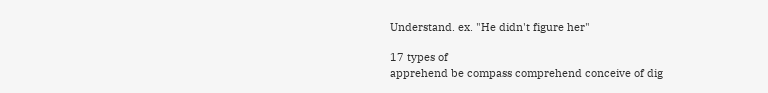Understand. ex. "He didn't figure her"

17 types of
apprehend be compass comprehend conceive of dig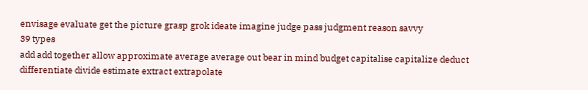envisage evaluate get the picture grasp grok ideate imagine judge pass judgment reason savvy
39 types
add add together allow approximate average average out bear in mind budget capitalise capitalize deduct differentiate divide estimate extract extrapolate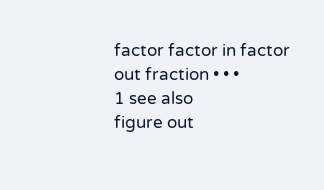factor factor in factor out fraction • • •
1 see also
figure out